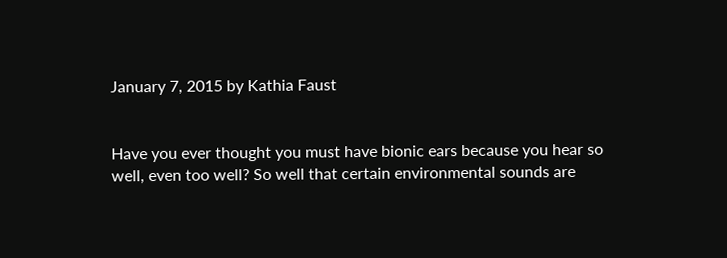January 7, 2015 by Kathia Faust


Have you ever thought you must have bionic ears because you hear so well, even too well? So well that certain environmental sounds are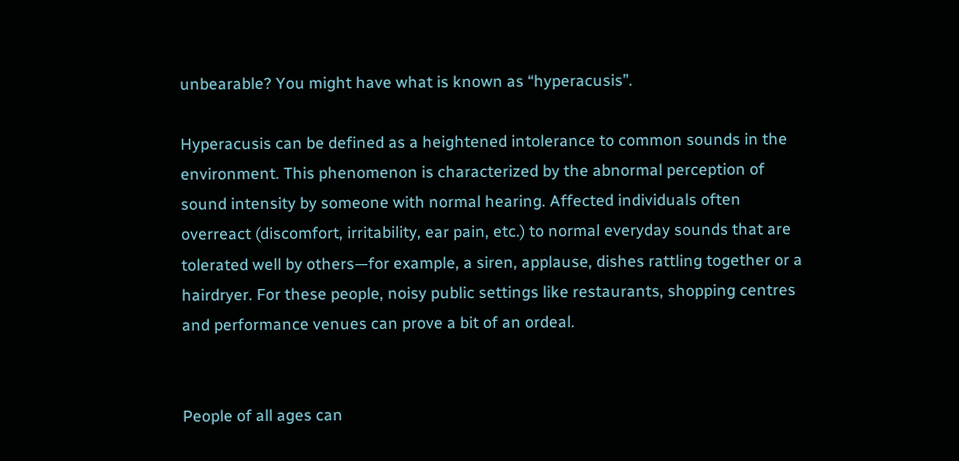unbearable? You might have what is known as “hyperacusis”.

Hyperacusis can be defined as a heightened intolerance to common sounds in the environment. This phenomenon is characterized by the abnormal perception of sound intensity by someone with normal hearing. Affected individuals often overreact (discomfort, irritability, ear pain, etc.) to normal everyday sounds that are tolerated well by others—for example, a siren, applause, dishes rattling together or a hairdryer. For these people, noisy public settings like restaurants, shopping centres and performance venues can prove a bit of an ordeal.


People of all ages can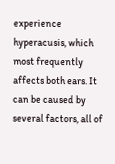experience hyperacusis, which most frequently affects both ears. It can be caused by several factors, all of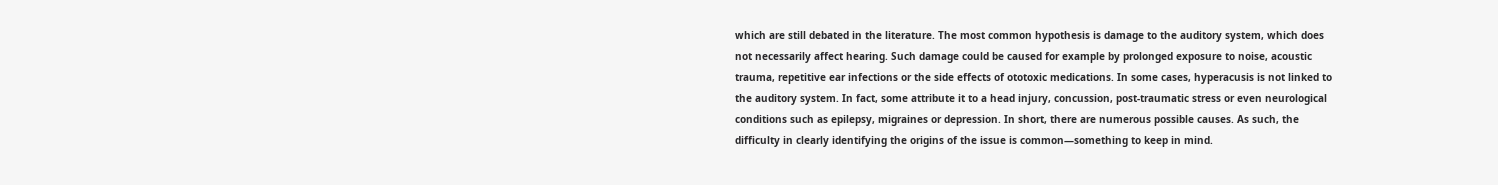which are still debated in the literature. The most common hypothesis is damage to the auditory system, which does not necessarily affect hearing. Such damage could be caused for example by prolonged exposure to noise, acoustic trauma, repetitive ear infections or the side effects of ototoxic medications. In some cases, hyperacusis is not linked to the auditory system. In fact, some attribute it to a head injury, concussion, post-traumatic stress or even neurological conditions such as epilepsy, migraines or depression. In short, there are numerous possible causes. As such, the difficulty in clearly identifying the origins of the issue is common—something to keep in mind.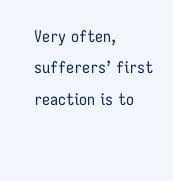Very often, sufferers’ first reaction is to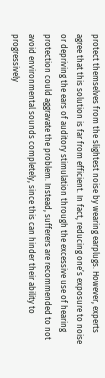protect themselves from the slightest noise by wearing earplugs. However, experts agree that this solution is far from efficient. In fact, reducing one’s exposure to noise or depriving the ears of auditory stimulation through the excessive use of hearing protection could aggravate the problem. Instead, sufferers are recommended to not avoid environmental sounds completely, since this can hinder their ability to progressively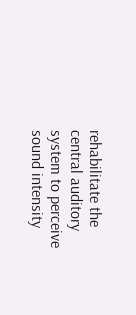rehabilitate the central auditory system to perceive sound intensity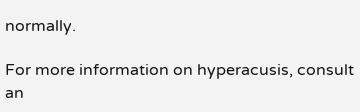normally.

For more information on hyperacusis, consult an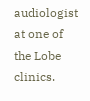audiologist at one of the Lobe clinics.